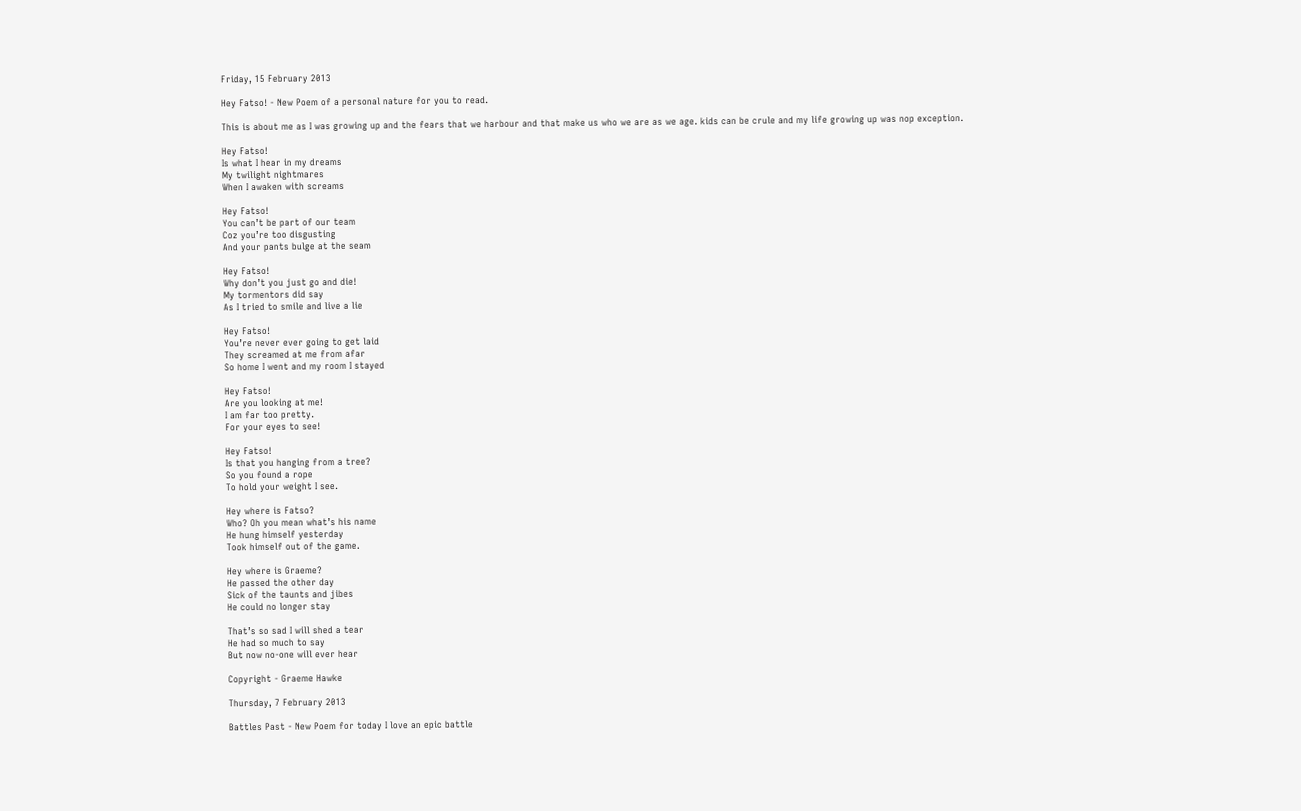Friday, 15 February 2013

Hey Fatso! - New Poem of a personal nature for you to read.

This is about me as I was growing up and the fears that we harbour and that make us who we are as we age. kids can be crule and my life growing up was nop exception.

Hey Fatso!
Is what I hear in my dreams
My twilight nightmares
When I awaken with screams

Hey Fatso!
You can’t be part of our team
Coz you’re too disgusting
And your pants bulge at the seam

Hey Fatso!
Why don’t you just go and die!
My tormentors did say
As I tried to smile and live a lie

Hey Fatso!
You’re never ever going to get laid
They screamed at me from afar
So home I went and my room I stayed

Hey Fatso!
Are you looking at me!
I am far too pretty.
For your eyes to see!

Hey Fatso!
Is that you hanging from a tree?
So you found a rope
To hold your weight I see.

Hey where is Fatso?
Who? Oh you mean what’s his name
He hung himself yesterday
Took himself out of the game.

Hey where is Graeme?
He passed the other day
Sick of the taunts and jibes
He could no longer stay

That’s so sad I will shed a tear
He had so much to say
But now no-one will ever hear

Copyright - Graeme Hawke

Thursday, 7 February 2013

Battles Past - New Poem for today I love an epic battle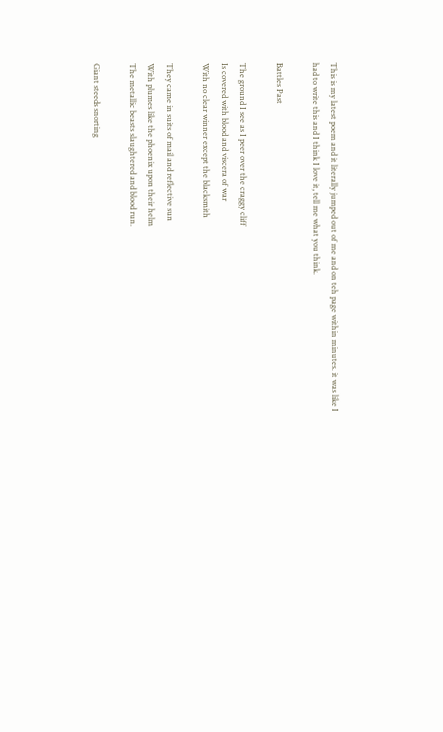This is my latest poem and it literally jumped out of me and on teh page within minutes. it was like I had to write this and I think I love it, tell me what you think.

Battles Past

The ground I see as I peer over the craggy cliff
Is covered with blood and viscera of war
With no clear winner except the blacksmith

They came in suits of mail and reflective sun
With plumes like the phoenix upon their helm
The metallic beasts slaughtered and blood run.

Giant steeds snorting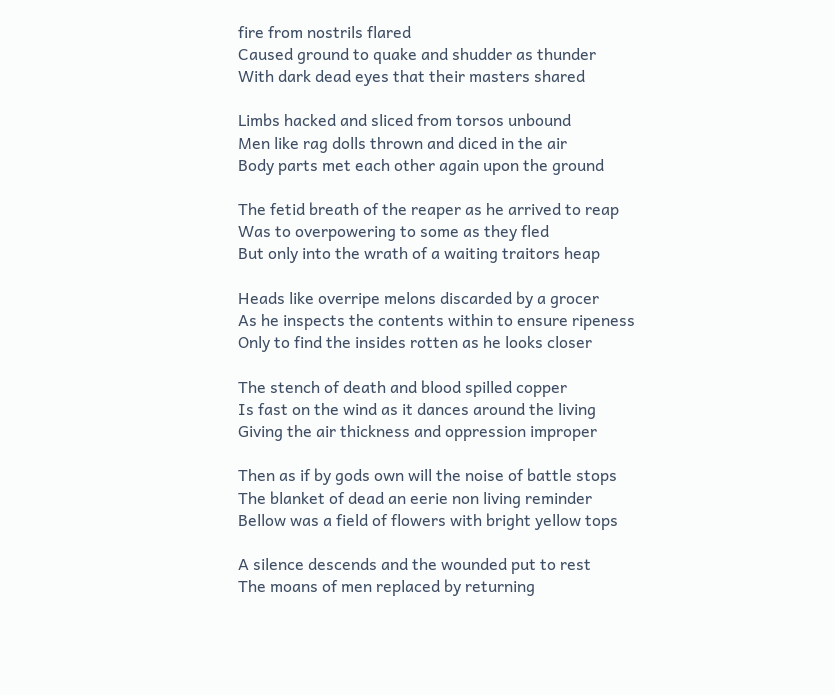fire from nostrils flared
Caused ground to quake and shudder as thunder
With dark dead eyes that their masters shared

Limbs hacked and sliced from torsos unbound
Men like rag dolls thrown and diced in the air
Body parts met each other again upon the ground

The fetid breath of the reaper as he arrived to reap
Was to overpowering to some as they fled
But only into the wrath of a waiting traitors heap

Heads like overripe melons discarded by a grocer
As he inspects the contents within to ensure ripeness
Only to find the insides rotten as he looks closer

The stench of death and blood spilled copper
Is fast on the wind as it dances around the living
Giving the air thickness and oppression improper

Then as if by gods own will the noise of battle stops
The blanket of dead an eerie non living reminder
Bellow was a field of flowers with bright yellow tops

A silence descends and the wounded put to rest
The moans of men replaced by returning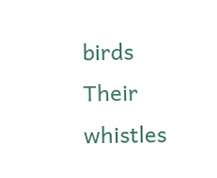birds
Their whistles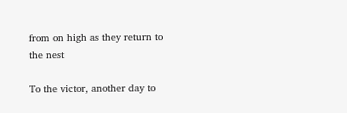from on high as they return to the nest

To the victor, another day to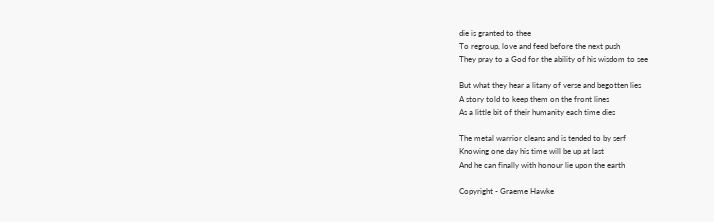die is granted to thee
To regroup, love and feed before the next push
They pray to a God for the ability of his wisdom to see

But what they hear a litany of verse and begotten lies
A story told to keep them on the front lines
As a little bit of their humanity each time dies

The metal warrior cleans and is tended to by serf
Knowing one day his time will be up at last
And he can finally with honour lie upon the earth

Copyright - Graeme Hawke